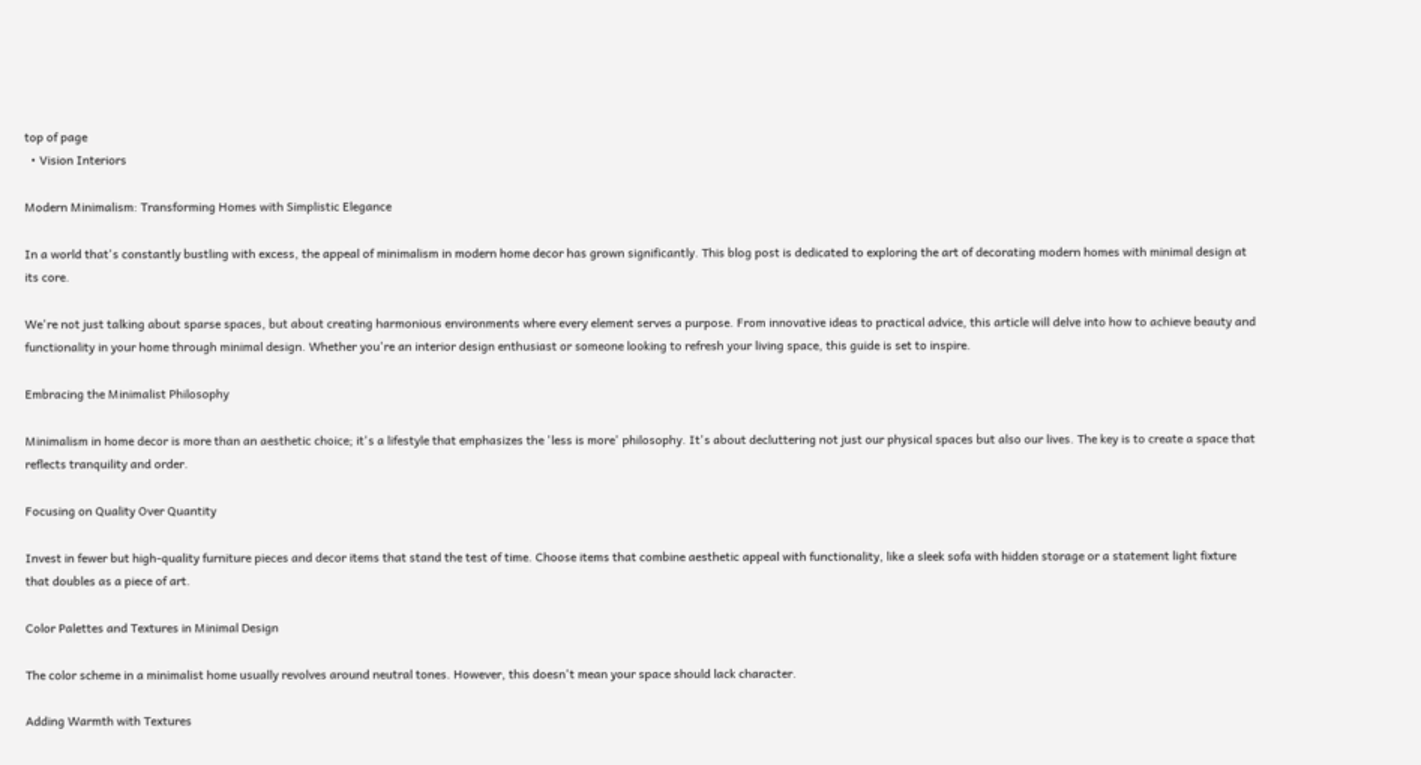top of page
  • Vision Interiors

Modern Minimalism: Transforming Homes with Simplistic Elegance

In a world that's constantly bustling with excess, the appeal of minimalism in modern home decor has grown significantly. This blog post is dedicated to exploring the art of decorating modern homes with minimal design at its core.

We're not just talking about sparse spaces, but about creating harmonious environments where every element serves a purpose. From innovative ideas to practical advice, this article will delve into how to achieve beauty and functionality in your home through minimal design. Whether you're an interior design enthusiast or someone looking to refresh your living space, this guide is set to inspire.

Embracing the Minimalist Philosophy

Minimalism in home decor is more than an aesthetic choice; it's a lifestyle that emphasizes the 'less is more' philosophy. It's about decluttering not just our physical spaces but also our lives. The key is to create a space that reflects tranquility and order.

Focusing on Quality Over Quantity

Invest in fewer but high-quality furniture pieces and decor items that stand the test of time. Choose items that combine aesthetic appeal with functionality, like a sleek sofa with hidden storage or a statement light fixture that doubles as a piece of art.

Color Palettes and Textures in Minimal Design

The color scheme in a minimalist home usually revolves around neutral tones. However, this doesn't mean your space should lack character.

Adding Warmth with Textures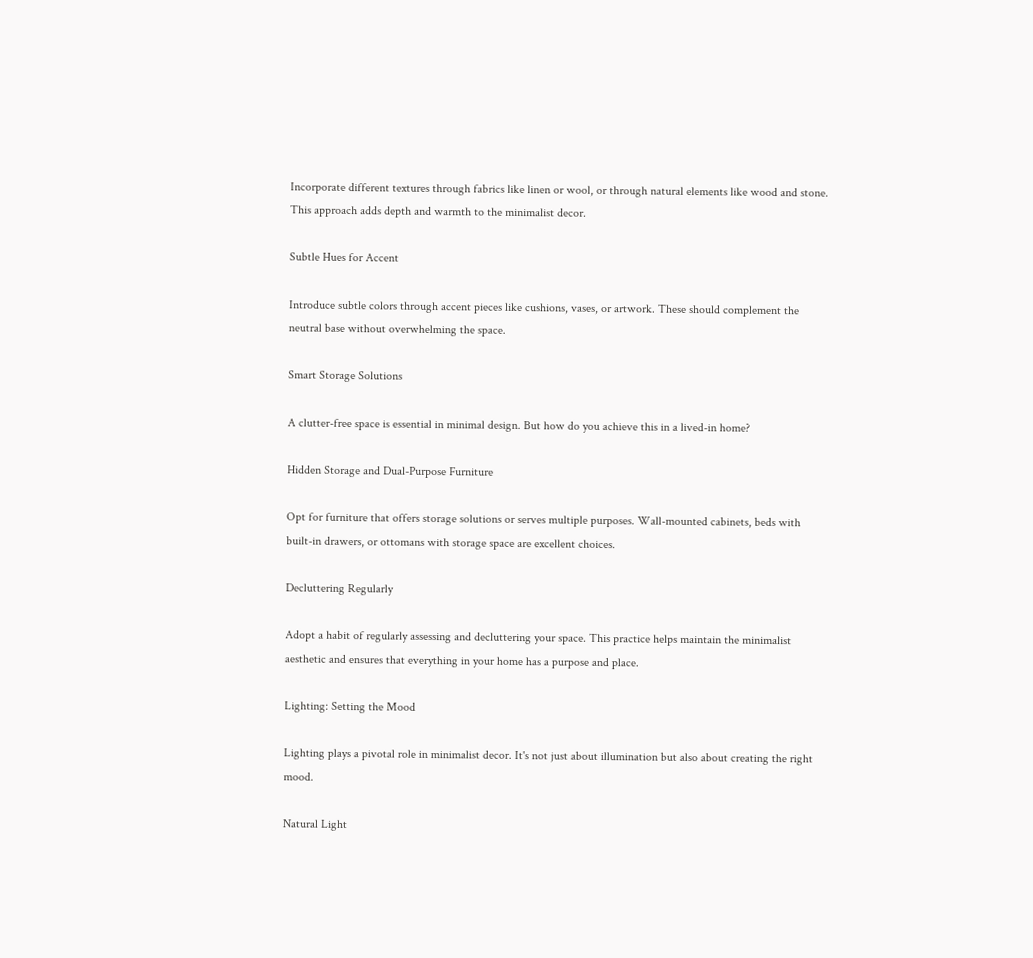Incorporate different textures through fabrics like linen or wool, or through natural elements like wood and stone. This approach adds depth and warmth to the minimalist decor.

Subtle Hues for Accent

Introduce subtle colors through accent pieces like cushions, vases, or artwork. These should complement the neutral base without overwhelming the space.

Smart Storage Solutions

A clutter-free space is essential in minimal design. But how do you achieve this in a lived-in home?

Hidden Storage and Dual-Purpose Furniture

Opt for furniture that offers storage solutions or serves multiple purposes. Wall-mounted cabinets, beds with built-in drawers, or ottomans with storage space are excellent choices.

Decluttering Regularly

Adopt a habit of regularly assessing and decluttering your space. This practice helps maintain the minimalist aesthetic and ensures that everything in your home has a purpose and place.

Lighting: Setting the Mood

Lighting plays a pivotal role in minimalist decor. It's not just about illumination but also about creating the right mood.

Natural Light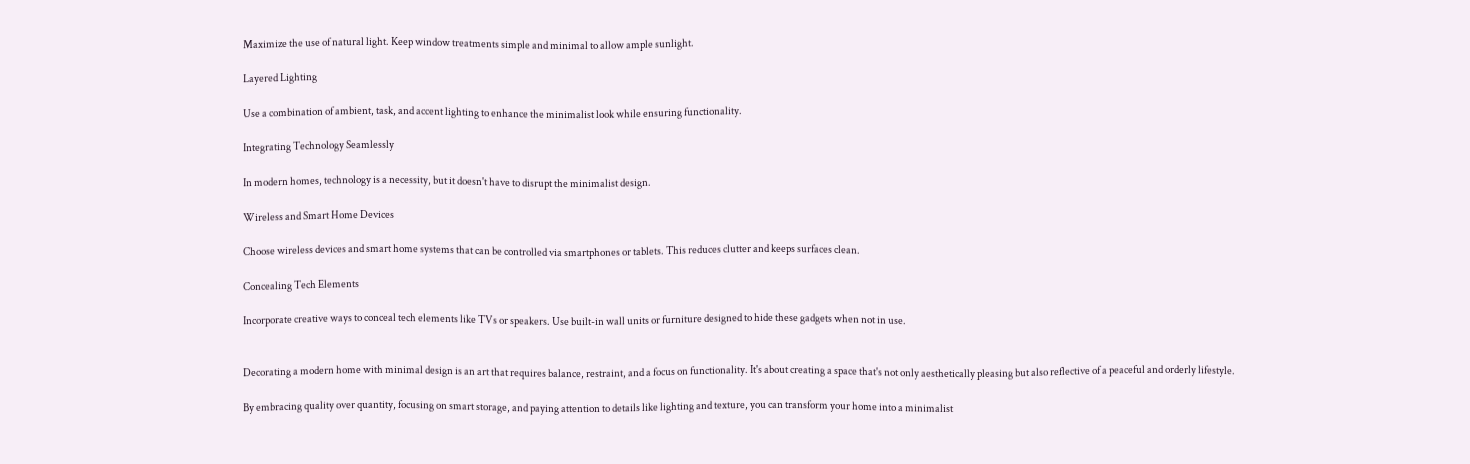Maximize the use of natural light. Keep window treatments simple and minimal to allow ample sunlight.

Layered Lighting

Use a combination of ambient, task, and accent lighting to enhance the minimalist look while ensuring functionality.

Integrating Technology Seamlessly

In modern homes, technology is a necessity, but it doesn't have to disrupt the minimalist design.

Wireless and Smart Home Devices

Choose wireless devices and smart home systems that can be controlled via smartphones or tablets. This reduces clutter and keeps surfaces clean.

Concealing Tech Elements

Incorporate creative ways to conceal tech elements like TVs or speakers. Use built-in wall units or furniture designed to hide these gadgets when not in use.


Decorating a modern home with minimal design is an art that requires balance, restraint, and a focus on functionality. It's about creating a space that's not only aesthetically pleasing but also reflective of a peaceful and orderly lifestyle.

By embracing quality over quantity, focusing on smart storage, and paying attention to details like lighting and texture, you can transform your home into a minimalist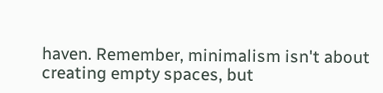haven. Remember, minimalism isn't about creating empty spaces, but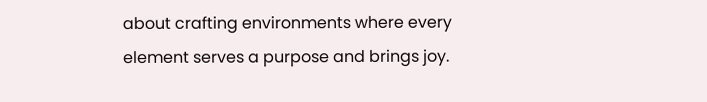about crafting environments where every element serves a purpose and brings joy.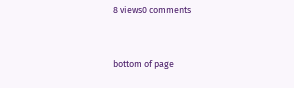8 views0 comments


bottom of page